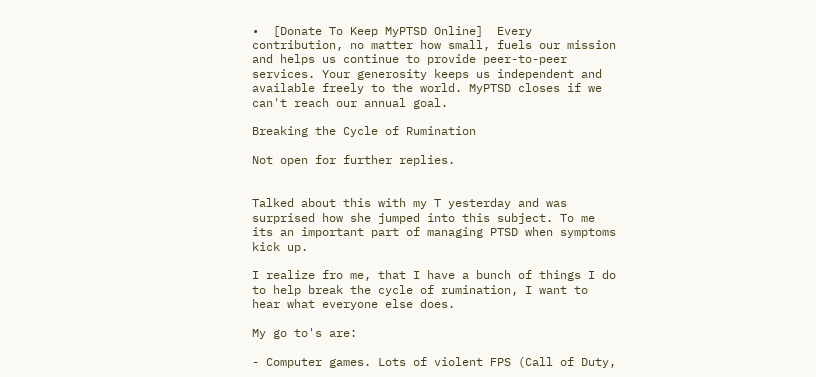•  [Donate To Keep MyPTSD Online]  Every contribution, no matter how small, fuels our mission and helps us continue to provide peer-to-peer services. Your generosity keeps us independent and available freely to the world. MyPTSD closes if we can't reach our annual goal.

Breaking the Cycle of Rumination

Not open for further replies.


Talked about this with my T yesterday and was surprised how she jumped into this subject. To me its an important part of managing PTSD when symptoms kick up.

I realize fro me, that I have a bunch of things I do to help break the cycle of rumination, I want to hear what everyone else does.

My go to's are:

- Computer games. Lots of violent FPS (Call of Duty,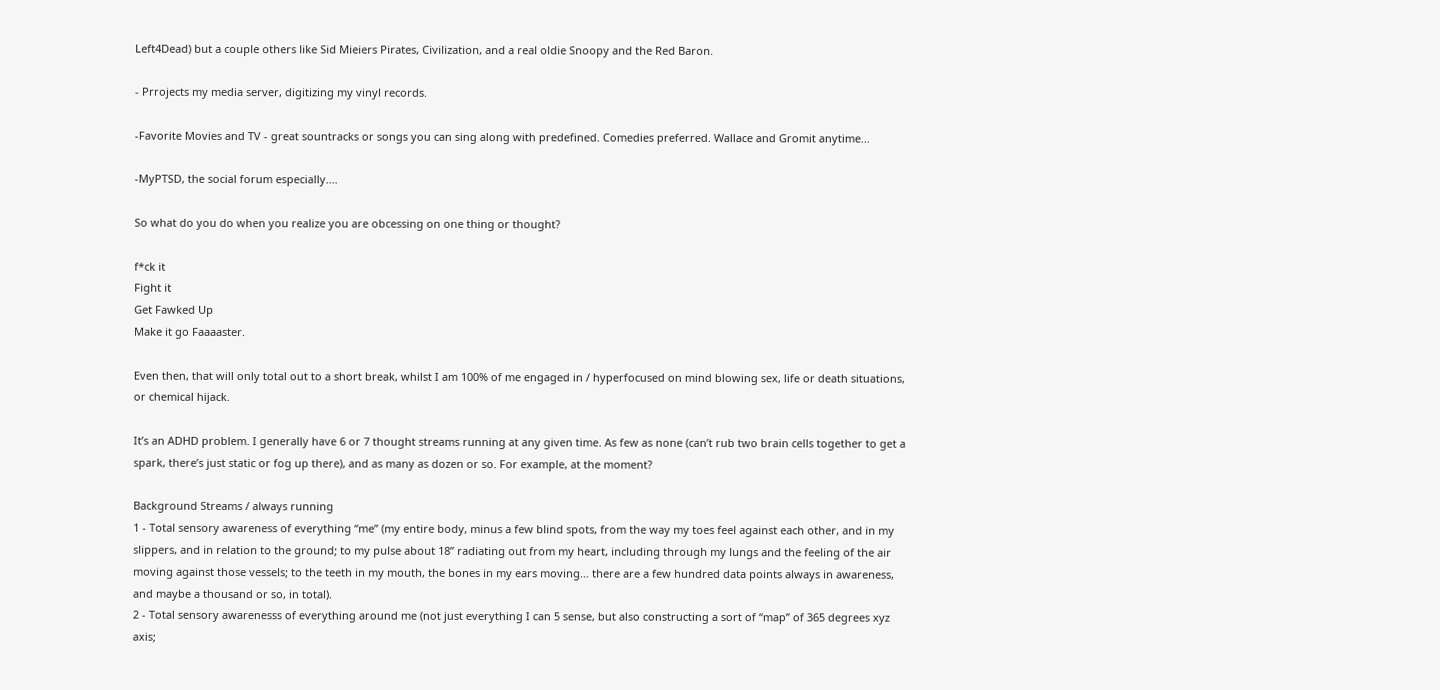Left4Dead) but a couple others like Sid Mieiers Pirates, Civilization, and a real oldie Snoopy and the Red Baron.

- Prrojects my media server, digitizing my vinyl records.

-Favorite Movies and TV - great sountracks or songs you can sing along with predefined. Comedies preferred. Wallace and Gromit anytime...

-MyPTSD, the social forum especially....

So what do you do when you realize you are obcessing on one thing or thought?

f*ck it
Fight it
Get Fawked Up
Make it go Faaaaster.

Even then, that will only total out to a short break, whilst I am 100% of me engaged in / hyperfocused on mind blowing sex, life or death situations, or chemical hijack.

It’s an ADHD problem. I generally have 6 or 7 thought streams running at any given time. As few as none (can’t rub two brain cells together to get a spark, there’s just static or fog up there), and as many as dozen or so. For example, at the moment?

Background Streams / always running
1 - Total sensory awareness of everything “me” (my entire body, minus a few blind spots, from the way my toes feel against each other, and in my slippers, and in relation to the ground; to my pulse about 18” radiating out from my heart, including through my lungs and the feeling of the air moving against those vessels; to the teeth in my mouth, the bones in my ears moving… there are a few hundred data points always in awareness, and maybe a thousand or so, in total).
2 - Total sensory awarenesss of everything around me (not just everything I can 5 sense, but also constructing a sort of “map” of 365 degrees xyz axis;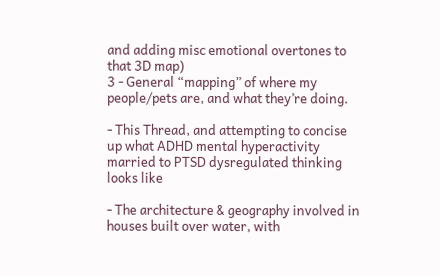and adding misc emotional overtones to that 3D map)
3 - General “mapping” of where my people/pets are, and what they’re doing.

- This Thread, and attempting to concise up what ADHD mental hyperactivity married to PTSD dysregulated thinking looks like

- The architecture & geography involved in houses built over water, with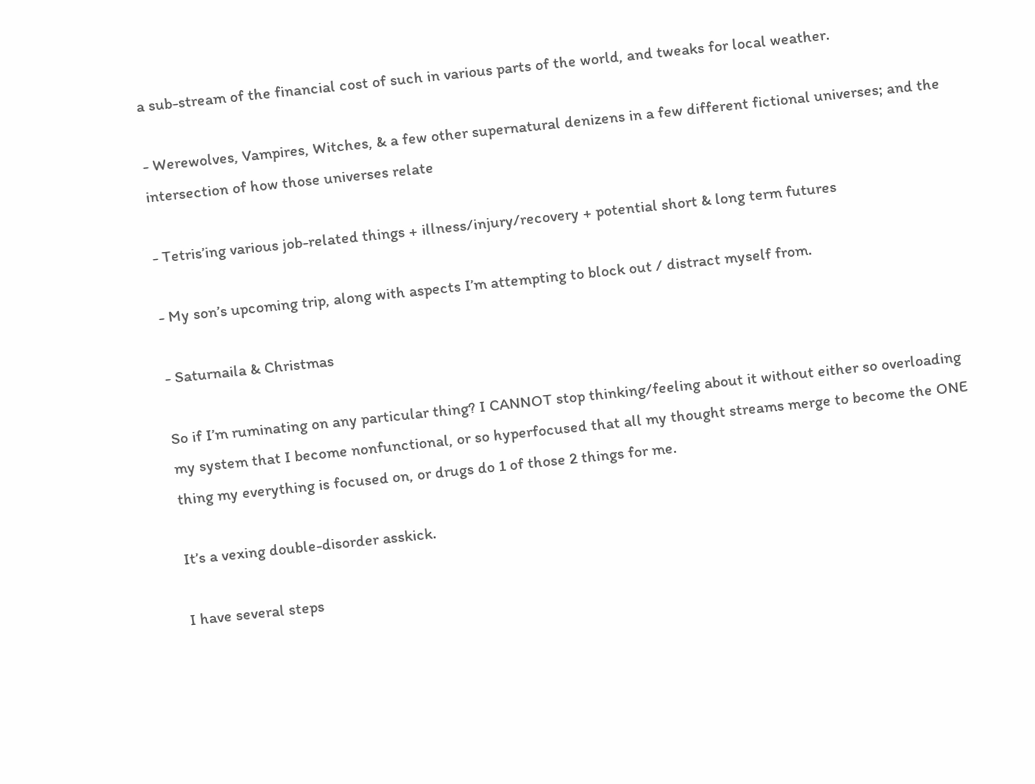a sub-stream of the financial cost of such in various parts of the world, and tweaks for local weather.

- Werewolves, Vampires, Witches, & a few other supernatural denizens in a few different fictional universes; and the intersection of how those universes relate

- Tetris’ing various job-related things + illness/injury/recovery + potential short & long term futures

- My son’s upcoming trip, along with aspects I’m attempting to block out / distract myself from.

- Saturnaila & Christmas

So if I’m ruminating on any particular thing? I CANNOT stop thinking/feeling about it without either so overloading my system that I become nonfunctional, or so hyperfocused that all my thought streams merge to become the ONE thing my everything is focused on, or drugs do 1 of those 2 things for me.

It’s a vexing double-disorder asskick.

I have several steps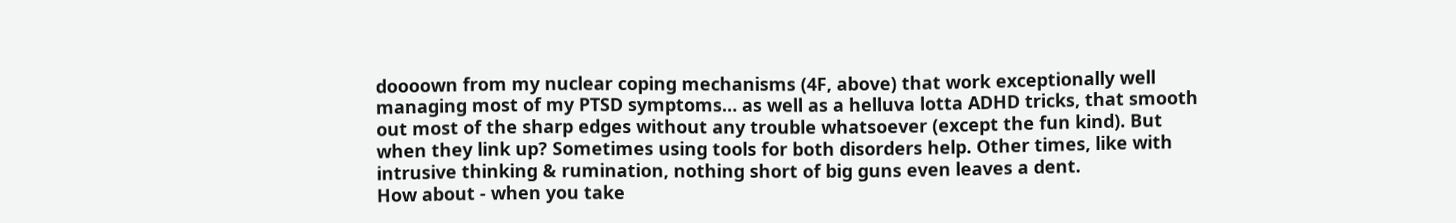doooown from my nuclear coping mechanisms (4F, above) that work exceptionally well managing most of my PTSD symptoms… as well as a helluva lotta ADHD tricks, that smooth out most of the sharp edges without any trouble whatsoever (except the fun kind). But when they link up? Sometimes using tools for both disorders help. Other times, like with intrusive thinking & rumination, nothing short of big guns even leaves a dent.
How about - when you take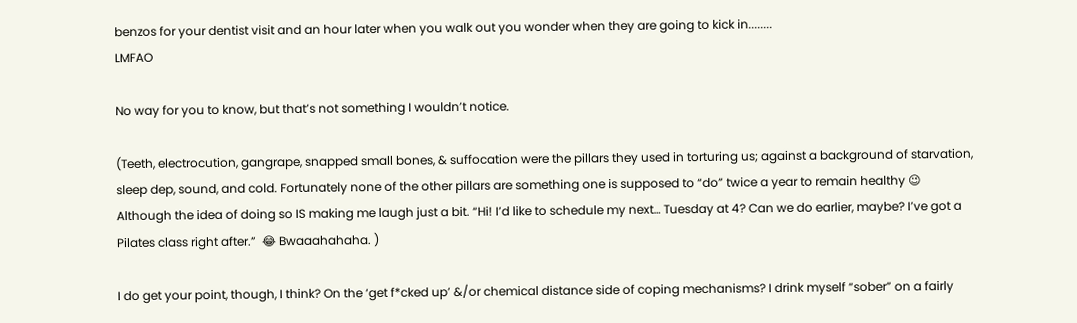benzos for your dentist visit and an hour later when you walk out you wonder when they are going to kick in........
LMFAO

No way for you to know, but that’s not something I wouldn’t notice.

(Teeth, electrocution, gangrape, snapped small bones, & suffocation were the pillars they used in torturing us; against a background of starvation, sleep dep, sound, and cold. Fortunately none of the other pillars are something one is supposed to “do” twice a year to remain healthy 😉 Although the idea of doing so IS making me laugh just a bit. “Hi! I’d like to schedule my next… Tuesday at 4? Can we do earlier, maybe? I’ve got a Pilates class right after.”  😂 Bwaaahahaha. )

I do get your point, though, I think? On the ‘get f*cked up’ &/or chemical distance side of coping mechanisms? I drink myself “sober” on a fairly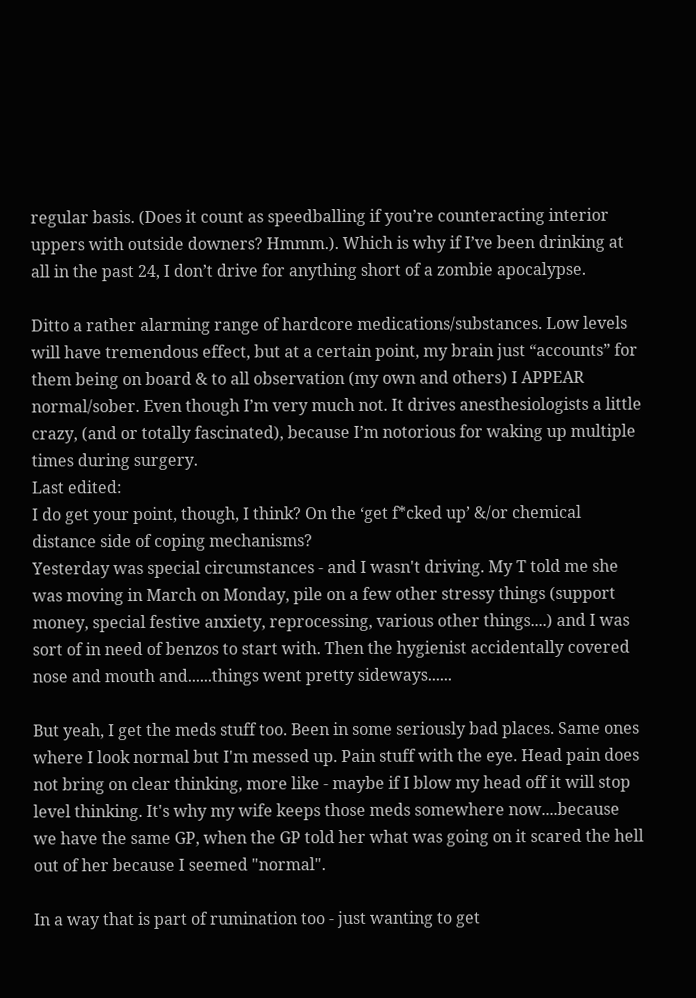regular basis. (Does it count as speedballing if you’re counteracting interior uppers with outside downers? Hmmm.). Which is why if I’ve been drinking at all in the past 24, I don’t drive for anything short of a zombie apocalypse.

Ditto a rather alarming range of hardcore medications/substances. Low levels will have tremendous effect, but at a certain point, my brain just “accounts” for them being on board & to all observation (my own and others) I APPEAR normal/sober. Even though I’m very much not. It drives anesthesiologists a little crazy, (and or totally fascinated), because I’m notorious for waking up multiple times during surgery.
Last edited:
I do get your point, though, I think? On the ‘get f*cked up’ &/or chemical distance side of coping mechanisms?
Yesterday was special circumstances - and I wasn't driving. My T told me she was moving in March on Monday, pile on a few other stressy things (support money, special festive anxiety, reprocessing, various other things....) and I was sort of in need of benzos to start with. Then the hygienist accidentally covered nose and mouth and......things went pretty sideways......

But yeah, I get the meds stuff too. Been in some seriously bad places. Same ones where I look normal but I'm messed up. Pain stuff with the eye. Head pain does not bring on clear thinking, more like - maybe if I blow my head off it will stop level thinking. It's why my wife keeps those meds somewhere now....because we have the same GP, when the GP told her what was going on it scared the hell out of her because I seemed "normal".

In a way that is part of rumination too - just wanting to get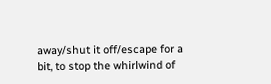away/shut it off/escape for a bit, to stop the whirlwind of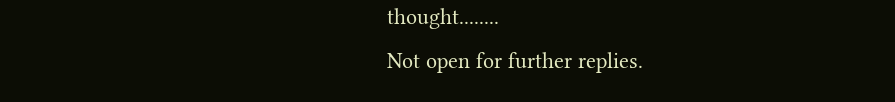thought........
Not open for further replies.